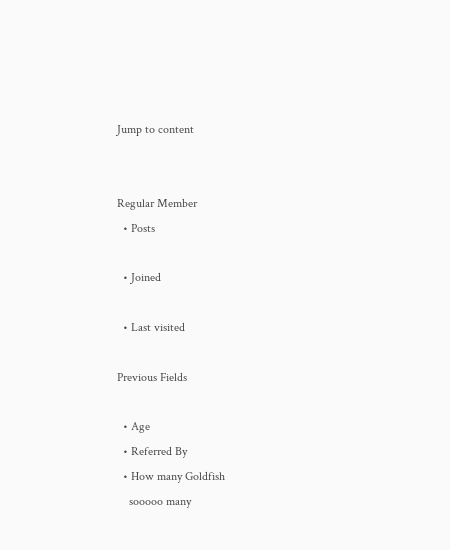Jump to content


Regular Member
  • Posts

  • Joined

  • Last visited

Previous Fields

  • Age
  • Referred By
  • How many Goldfish
    sooooo many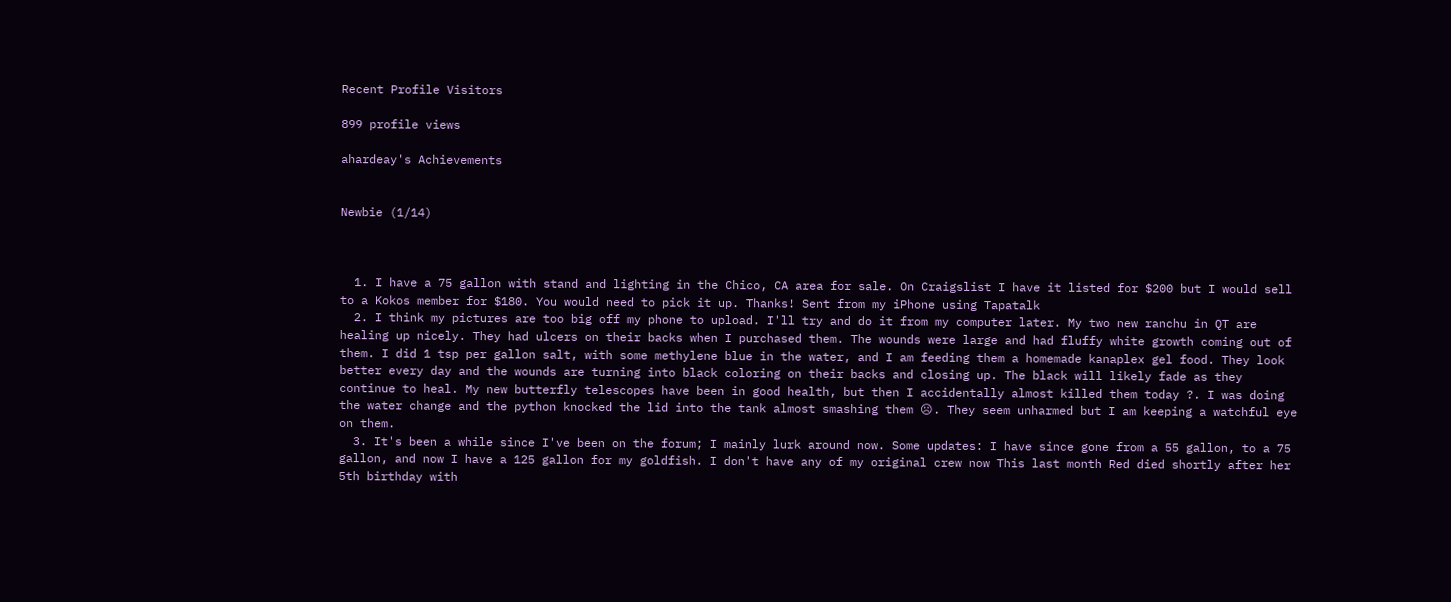Recent Profile Visitors

899 profile views

ahardeay's Achievements


Newbie (1/14)



  1. I have a 75 gallon with stand and lighting in the Chico, CA area for sale. On Craigslist I have it listed for $200 but I would sell to a Kokos member for $180. You would need to pick it up. Thanks! Sent from my iPhone using Tapatalk
  2. I think my pictures are too big off my phone to upload. I'll try and do it from my computer later. My two new ranchu in QT are healing up nicely. They had ulcers on their backs when I purchased them. The wounds were large and had fluffy white growth coming out of them. I did 1 tsp per gallon salt, with some methylene blue in the water, and I am feeding them a homemade kanaplex gel food. They look better every day and the wounds are turning into black coloring on their backs and closing up. The black will likely fade as they continue to heal. My new butterfly telescopes have been in good health, but then I accidentally almost killed them today ?. I was doing the water change and the python knocked the lid into the tank almost smashing them ☹. They seem unharmed but I am keeping a watchful eye on them.
  3. It's been a while since I've been on the forum; I mainly lurk around now. Some updates: I have since gone from a 55 gallon, to a 75 gallon, and now I have a 125 gallon for my goldfish. I don't have any of my original crew now This last month Red died shortly after her 5th birthday with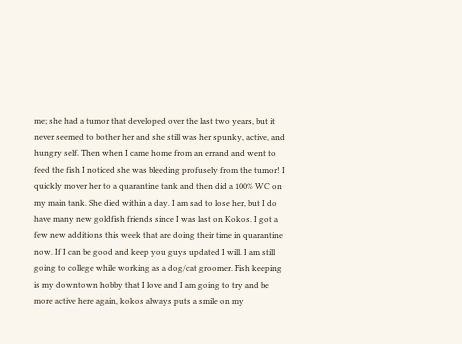me; she had a tumor that developed over the last two years, but it never seemed to bother her and she still was her spunky, active, and hungry self. Then when I came home from an errand and went to feed the fish I noticed she was bleeding profusely from the tumor! I quickly mover her to a quarantine tank and then did a 100% WC on my main tank. She died within a day. I am sad to lose her, but I do have many new goldfish friends since I was last on Kokos. I got a few new additions this week that are doing their time in quarantine now. If I can be good and keep you guys updated I will. I am still going to college while working as a dog/cat groomer. Fish keeping is my downtown hobby that I love and I am going to try and be more active here again, kokos always puts a smile on my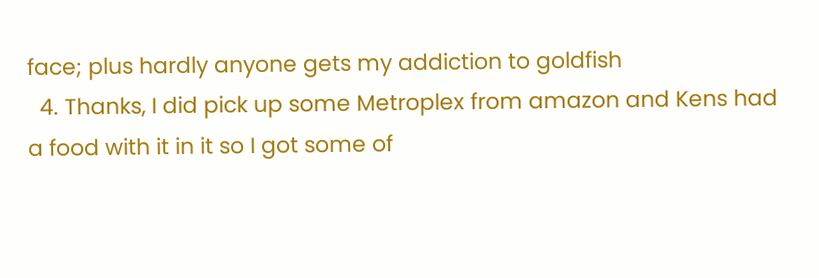face; plus hardly anyone gets my addiction to goldfish
  4. Thanks, I did pick up some Metroplex from amazon and Kens had a food with it in it so I got some of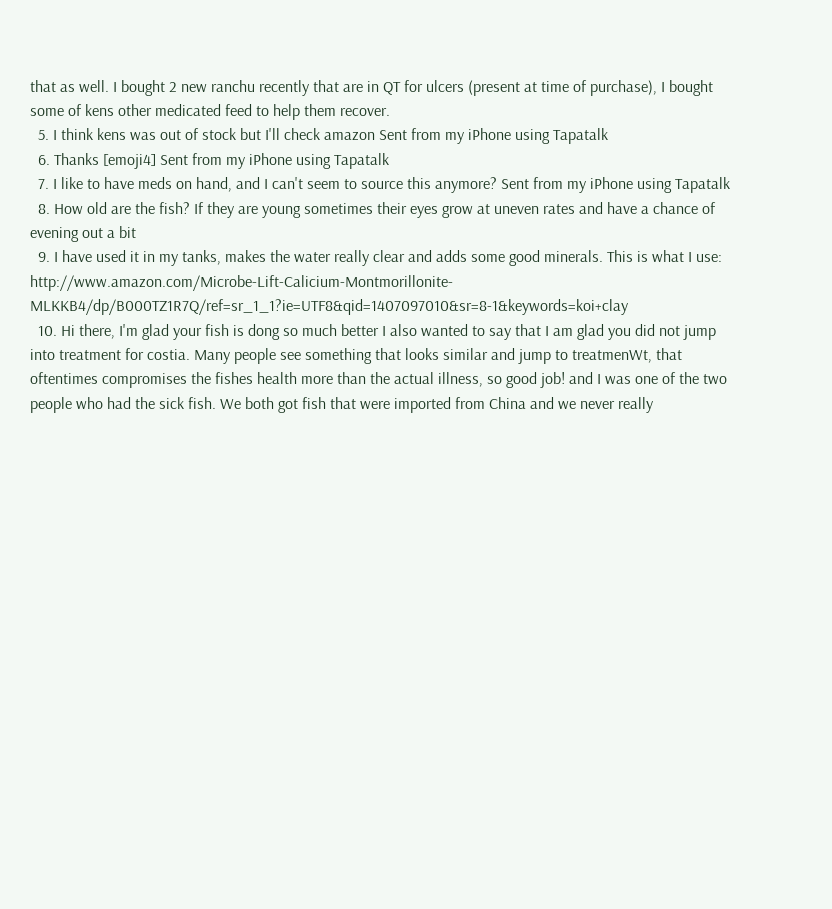that as well. I bought 2 new ranchu recently that are in QT for ulcers (present at time of purchase), I bought some of kens other medicated feed to help them recover.
  5. I think kens was out of stock but I'll check amazon Sent from my iPhone using Tapatalk
  6. Thanks [emoji4] Sent from my iPhone using Tapatalk
  7. I like to have meds on hand, and I can't seem to source this anymore? Sent from my iPhone using Tapatalk
  8. How old are the fish? If they are young sometimes their eyes grow at uneven rates and have a chance of evening out a bit
  9. I have used it in my tanks, makes the water really clear and adds some good minerals. This is what I use: http://www.amazon.com/Microbe-Lift-Calicium-Montmorillonite-MLKKB4/dp/B000TZ1R7Q/ref=sr_1_1?ie=UTF8&qid=1407097010&sr=8-1&keywords=koi+clay
  10. Hi there, I'm glad your fish is dong so much better I also wanted to say that I am glad you did not jump into treatment for costia. Many people see something that looks similar and jump to treatmenWt, that oftentimes compromises the fishes health more than the actual illness, so good job! and I was one of the two people who had the sick fish. We both got fish that were imported from China and we never really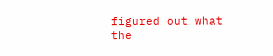figured out what the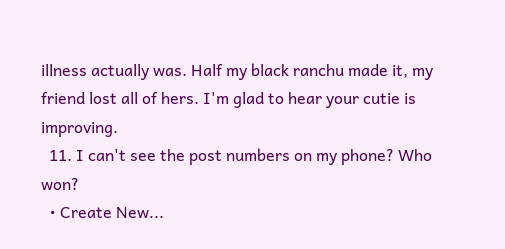illness actually was. Half my black ranchu made it, my friend lost all of hers. I'm glad to hear your cutie is improving.
  11. I can't see the post numbers on my phone? Who won?
  • Create New...